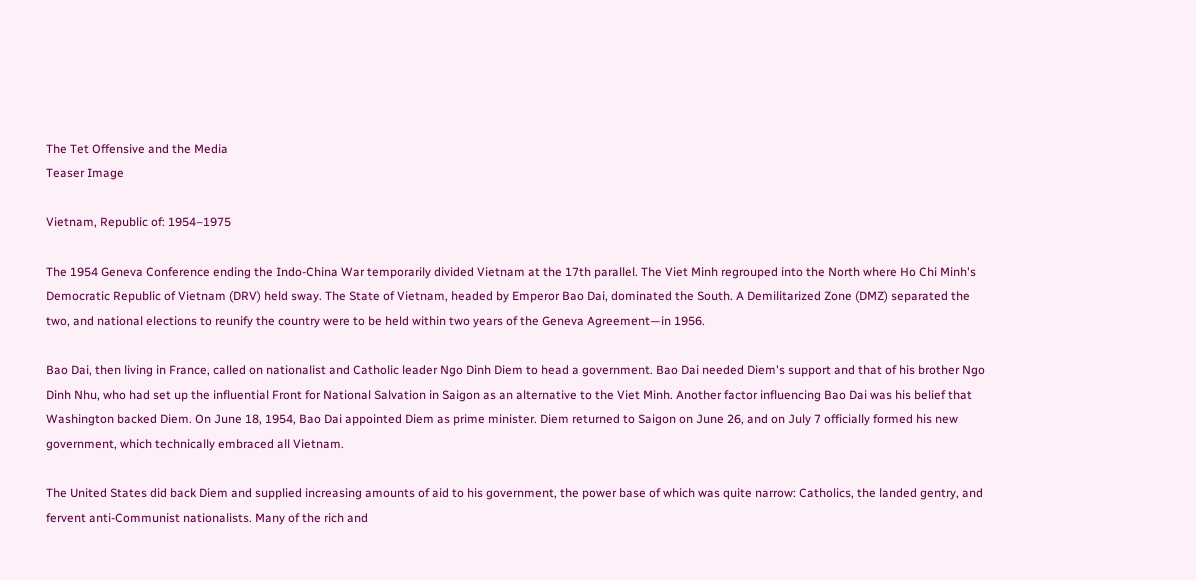The Tet Offensive and the Media
Teaser Image

Vietnam, Republic of: 1954–1975

The 1954 Geneva Conference ending the Indo-China War temporarily divided Vietnam at the 17th parallel. The Viet Minh regrouped into the North where Ho Chi Minh's Democratic Republic of Vietnam (DRV) held sway. The State of Vietnam, headed by Emperor Bao Dai, dominated the South. A Demilitarized Zone (DMZ) separated the two, and national elections to reunify the country were to be held within two years of the Geneva Agreement—in 1956.

Bao Dai, then living in France, called on nationalist and Catholic leader Ngo Dinh Diem to head a government. Bao Dai needed Diem's support and that of his brother Ngo Dinh Nhu, who had set up the influential Front for National Salvation in Saigon as an alternative to the Viet Minh. Another factor influencing Bao Dai was his belief that Washington backed Diem. On June 18, 1954, Bao Dai appointed Diem as prime minister. Diem returned to Saigon on June 26, and on July 7 officially formed his new government, which technically embraced all Vietnam.

The United States did back Diem and supplied increasing amounts of aid to his government, the power base of which was quite narrow: Catholics, the landed gentry, and fervent anti-Communist nationalists. Many of the rich and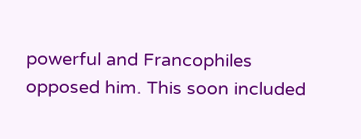powerful and Francophiles opposed him. This soon included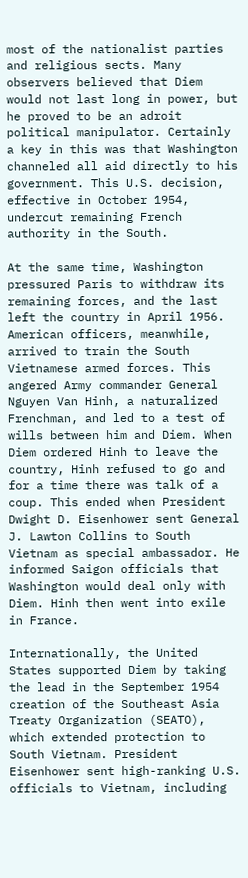most of the nationalist parties and religious sects. Many observers believed that Diem would not last long in power, but he proved to be an adroit political manipulator. Certainly a key in this was that Washington channeled all aid directly to his government. This U.S. decision, effective in October 1954, undercut remaining French authority in the South.

At the same time, Washington pressured Paris to withdraw its remaining forces, and the last left the country in April 1956. American officers, meanwhile, arrived to train the South Vietnamese armed forces. This angered Army commander General Nguyen Van Hinh, a naturalized Frenchman, and led to a test of wills between him and Diem. When Diem ordered Hinh to leave the country, Hinh refused to go and for a time there was talk of a coup. This ended when President Dwight D. Eisenhower sent General J. Lawton Collins to South Vietnam as special ambassador. He informed Saigon officials that Washington would deal only with Diem. Hinh then went into exile in France.

Internationally, the United States supported Diem by taking the lead in the September 1954 creation of the Southeast Asia Treaty Organization (SEATO), which extended protection to South Vietnam. President Eisenhower sent high-ranking U.S. officials to Vietnam, including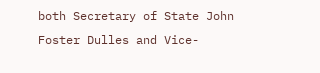both Secretary of State John Foster Dulles and Vice-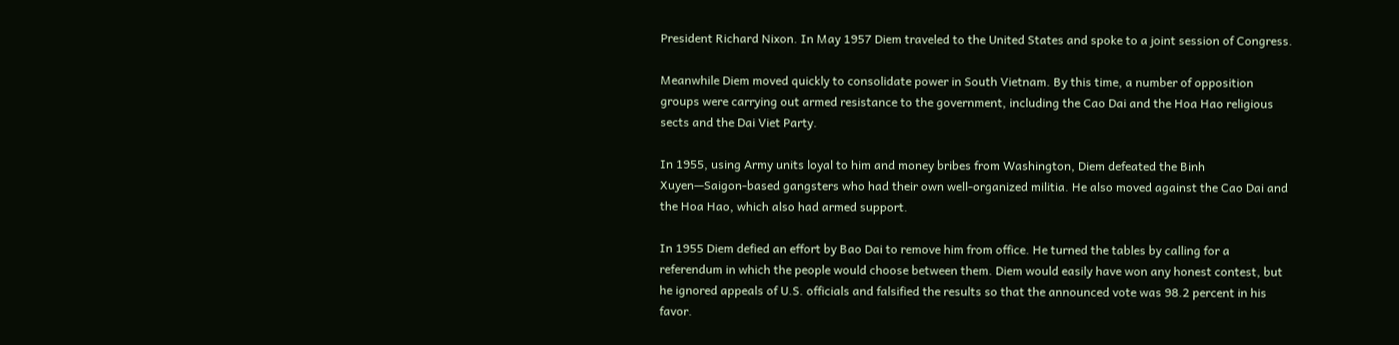President Richard Nixon. In May 1957 Diem traveled to the United States and spoke to a joint session of Congress.

Meanwhile Diem moved quickly to consolidate power in South Vietnam. By this time, a number of opposition groups were carrying out armed resistance to the government, including the Cao Dai and the Hoa Hao religious sects and the Dai Viet Party.

In 1955, using Army units loyal to him and money bribes from Washington, Diem defeated the Binh Xuyen—Saigon-based gangsters who had their own well-organized militia. He also moved against the Cao Dai and the Hoa Hao, which also had armed support.

In 1955 Diem defied an effort by Bao Dai to remove him from office. He turned the tables by calling for a referendum in which the people would choose between them. Diem would easily have won any honest contest, but he ignored appeals of U.S. officials and falsified the results so that the announced vote was 98.2 percent in his favor.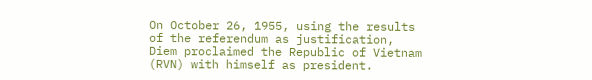On October 26, 1955, using the results of the referendum as justification, Diem proclaimed the Republic of Vietnam (RVN) with himself as president.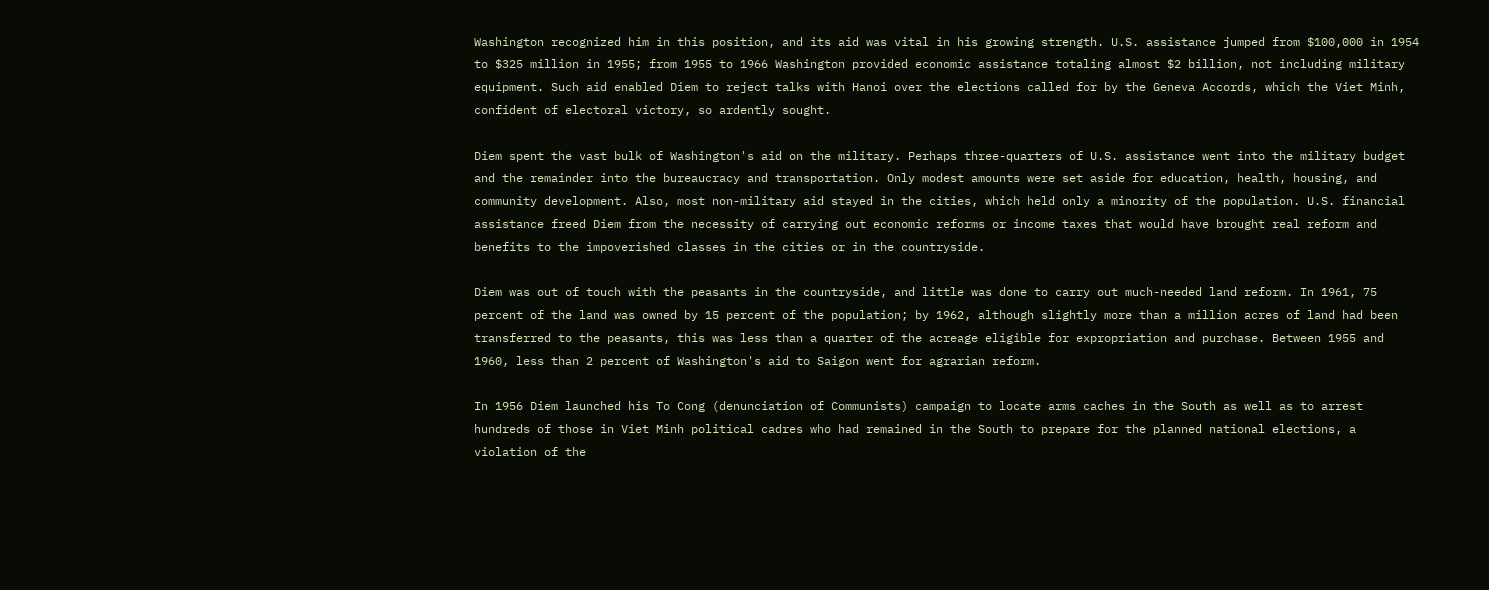Washington recognized him in this position, and its aid was vital in his growing strength. U.S. assistance jumped from $100,000 in 1954 to $325 million in 1955; from 1955 to 1966 Washington provided economic assistance totaling almost $2 billion, not including military equipment. Such aid enabled Diem to reject talks with Hanoi over the elections called for by the Geneva Accords, which the Viet Minh, confident of electoral victory, so ardently sought.

Diem spent the vast bulk of Washington's aid on the military. Perhaps three-quarters of U.S. assistance went into the military budget and the remainder into the bureaucracy and transportation. Only modest amounts were set aside for education, health, housing, and community development. Also, most non-military aid stayed in the cities, which held only a minority of the population. U.S. financial assistance freed Diem from the necessity of carrying out economic reforms or income taxes that would have brought real reform and benefits to the impoverished classes in the cities or in the countryside.

Diem was out of touch with the peasants in the countryside, and little was done to carry out much-needed land reform. In 1961, 75 percent of the land was owned by 15 percent of the population; by 1962, although slightly more than a million acres of land had been transferred to the peasants, this was less than a quarter of the acreage eligible for expropriation and purchase. Between 1955 and 1960, less than 2 percent of Washington's aid to Saigon went for agrarian reform.

In 1956 Diem launched his To Cong (denunciation of Communists) campaign to locate arms caches in the South as well as to arrest hundreds of those in Viet Minh political cadres who had remained in the South to prepare for the planned national elections, a violation of the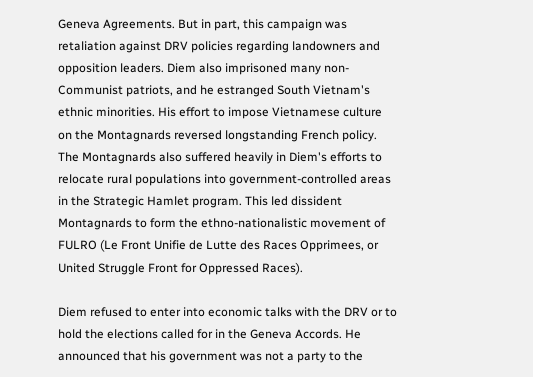Geneva Agreements. But in part, this campaign was retaliation against DRV policies regarding landowners and opposition leaders. Diem also imprisoned many non-Communist patriots, and he estranged South Vietnam's ethnic minorities. His effort to impose Vietnamese culture on the Montagnards reversed longstanding French policy. The Montagnards also suffered heavily in Diem's efforts to relocate rural populations into government-controlled areas in the Strategic Hamlet program. This led dissident Montagnards to form the ethno-nationalistic movement of FULRO (Le Front Unifie de Lutte des Races Opprimees, or United Struggle Front for Oppressed Races).

Diem refused to enter into economic talks with the DRV or to hold the elections called for in the Geneva Accords. He announced that his government was not a party to the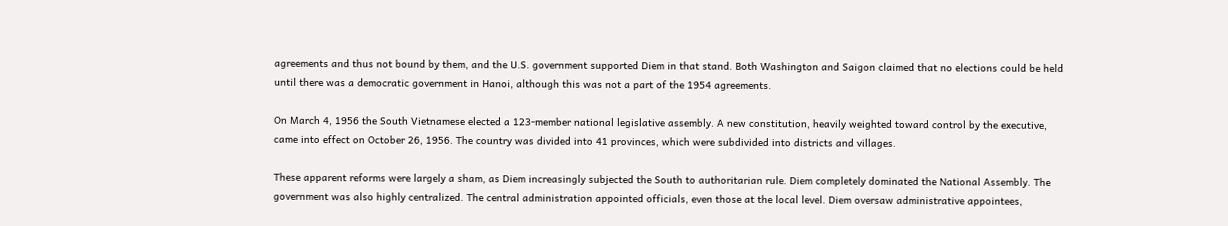agreements and thus not bound by them, and the U.S. government supported Diem in that stand. Both Washington and Saigon claimed that no elections could be held until there was a democratic government in Hanoi, although this was not a part of the 1954 agreements.

On March 4, 1956 the South Vietnamese elected a 123-member national legislative assembly. A new constitution, heavily weighted toward control by the executive, came into effect on October 26, 1956. The country was divided into 41 provinces, which were subdivided into districts and villages.

These apparent reforms were largely a sham, as Diem increasingly subjected the South to authoritarian rule. Diem completely dominated the National Assembly. The government was also highly centralized. The central administration appointed officials, even those at the local level. Diem oversaw administrative appointees,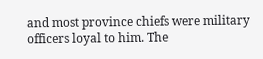and most province chiefs were military officers loyal to him. The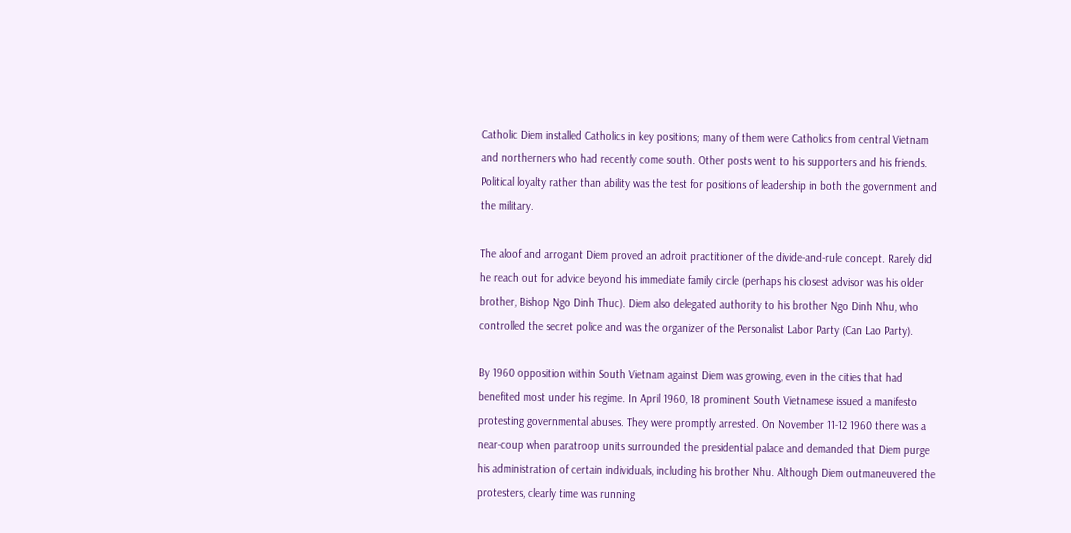Catholic Diem installed Catholics in key positions; many of them were Catholics from central Vietnam and northerners who had recently come south. Other posts went to his supporters and his friends. Political loyalty rather than ability was the test for positions of leadership in both the government and the military.

The aloof and arrogant Diem proved an adroit practitioner of the divide-and-rule concept. Rarely did he reach out for advice beyond his immediate family circle (perhaps his closest advisor was his older brother, Bishop Ngo Dinh Thuc). Diem also delegated authority to his brother Ngo Dinh Nhu, who controlled the secret police and was the organizer of the Personalist Labor Party (Can Lao Party).

By 1960 opposition within South Vietnam against Diem was growing, even in the cities that had benefited most under his regime. In April 1960, 18 prominent South Vietnamese issued a manifesto protesting governmental abuses. They were promptly arrested. On November 11-12 1960 there was a near-coup when paratroop units surrounded the presidential palace and demanded that Diem purge his administration of certain individuals, including his brother Nhu. Although Diem outmaneuvered the protesters, clearly time was running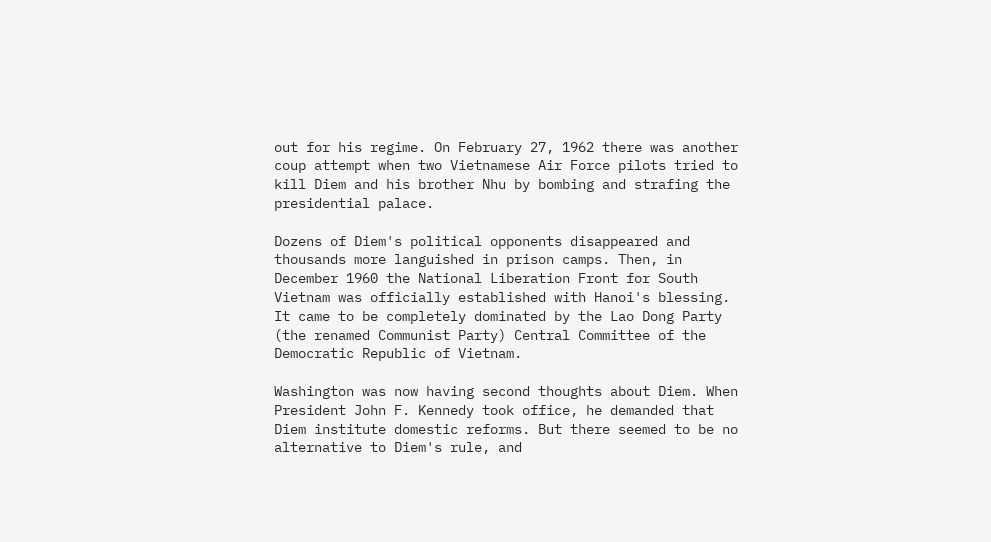out for his regime. On February 27, 1962 there was another coup attempt when two Vietnamese Air Force pilots tried to kill Diem and his brother Nhu by bombing and strafing the presidential palace.

Dozens of Diem's political opponents disappeared and thousands more languished in prison camps. Then, in December 1960 the National Liberation Front for South Vietnam was officially established with Hanoi's blessing. It came to be completely dominated by the Lao Dong Party (the renamed Communist Party) Central Committee of the Democratic Republic of Vietnam.

Washington was now having second thoughts about Diem. When President John F. Kennedy took office, he demanded that Diem institute domestic reforms. But there seemed to be no alternative to Diem's rule, and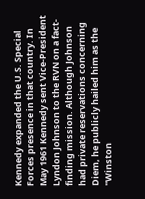Kennedy expanded the U.S. Special Forces presence in that country. In May 1961 Kennedy sent Vice-President Lyndon Johnson to the RVN on a fact-finding mission. Although Johnson had private reservations concerning Diem, he publicly hailed him as the "Winston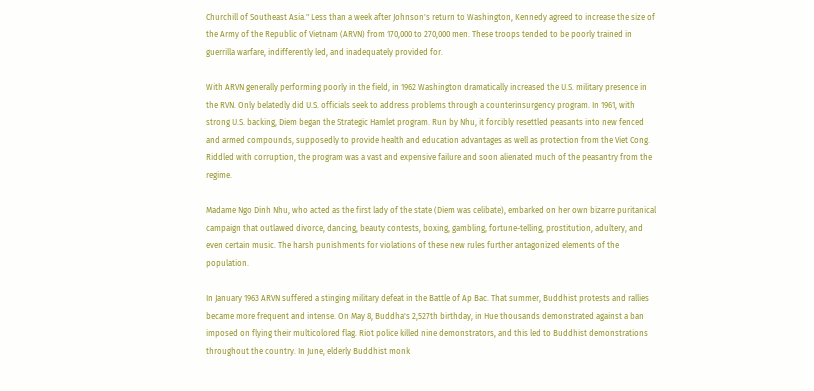Churchill of Southeast Asia." Less than a week after Johnson's return to Washington, Kennedy agreed to increase the size of the Army of the Republic of Vietnam (ARVN) from 170,000 to 270,000 men. These troops tended to be poorly trained in guerrilla warfare, indifferently led, and inadequately provided for.

With ARVN generally performing poorly in the field, in 1962 Washington dramatically increased the U.S. military presence in the RVN. Only belatedly did U.S. officials seek to address problems through a counterinsurgency program. In 1961, with strong U.S. backing, Diem began the Strategic Hamlet program. Run by Nhu, it forcibly resettled peasants into new fenced and armed compounds, supposedly to provide health and education advantages as well as protection from the Viet Cong. Riddled with corruption, the program was a vast and expensive failure and soon alienated much of the peasantry from the regime.

Madame Ngo Dinh Nhu, who acted as the first lady of the state (Diem was celibate), embarked on her own bizarre puritanical campaign that outlawed divorce, dancing, beauty contests, boxing, gambling, fortune-telling, prostitution, adultery, and even certain music. The harsh punishments for violations of these new rules further antagonized elements of the population.

In January 1963 ARVN suffered a stinging military defeat in the Battle of Ap Bac. That summer, Buddhist protests and rallies became more frequent and intense. On May 8, Buddha's 2,527th birthday, in Hue thousands demonstrated against a ban imposed on flying their multicolored flag. Riot police killed nine demonstrators, and this led to Buddhist demonstrations throughout the country. In June, elderly Buddhist monk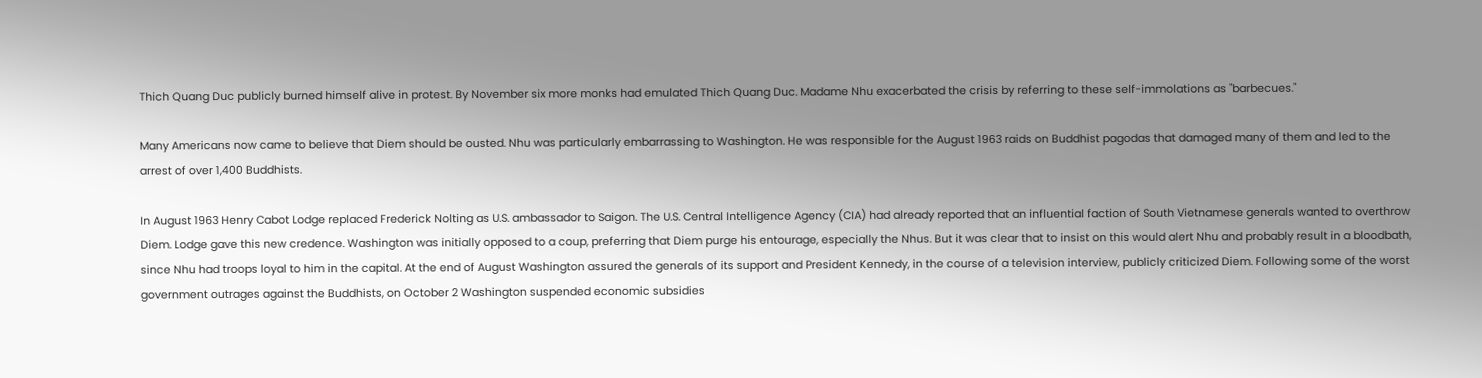Thich Quang Duc publicly burned himself alive in protest. By November six more monks had emulated Thich Quang Duc. Madame Nhu exacerbated the crisis by referring to these self-immolations as "barbecues."

Many Americans now came to believe that Diem should be ousted. Nhu was particularly embarrassing to Washington. He was responsible for the August 1963 raids on Buddhist pagodas that damaged many of them and led to the arrest of over 1,400 Buddhists.

In August 1963 Henry Cabot Lodge replaced Frederick Nolting as U.S. ambassador to Saigon. The U.S. Central Intelligence Agency (CIA) had already reported that an influential faction of South Vietnamese generals wanted to overthrow Diem. Lodge gave this new credence. Washington was initially opposed to a coup, preferring that Diem purge his entourage, especially the Nhus. But it was clear that to insist on this would alert Nhu and probably result in a bloodbath, since Nhu had troops loyal to him in the capital. At the end of August Washington assured the generals of its support and President Kennedy, in the course of a television interview, publicly criticized Diem. Following some of the worst government outrages against the Buddhists, on October 2 Washington suspended economic subsidies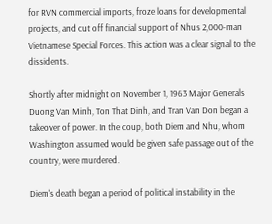for RVN commercial imports, froze loans for developmental projects, and cut off financial support of Nhus 2,000-man Vietnamese Special Forces. This action was a clear signal to the dissidents.

Shortly after midnight on November 1, 1963 Major Generals Duong Van Minh, Ton That Dinh, and Tran Van Don began a takeover of power. In the coup, both Diem and Nhu, whom Washington assumed would be given safe passage out of the country, were murdered.

Diem's death began a period of political instability in the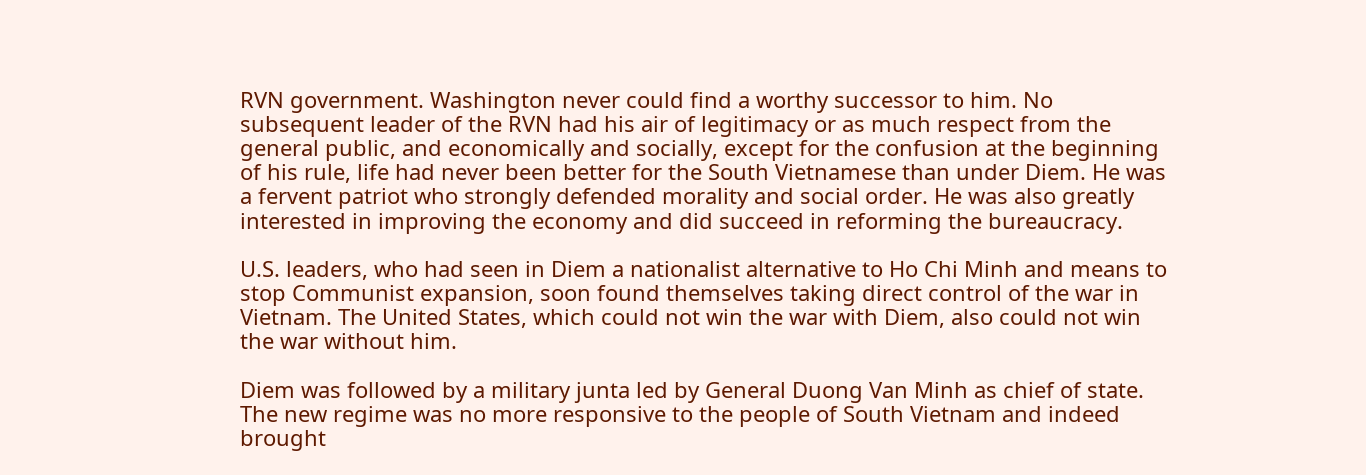RVN government. Washington never could find a worthy successor to him. No subsequent leader of the RVN had his air of legitimacy or as much respect from the general public, and economically and socially, except for the confusion at the beginning of his rule, life had never been better for the South Vietnamese than under Diem. He was a fervent patriot who strongly defended morality and social order. He was also greatly interested in improving the economy and did succeed in reforming the bureaucracy.

U.S. leaders, who had seen in Diem a nationalist alternative to Ho Chi Minh and means to stop Communist expansion, soon found themselves taking direct control of the war in Vietnam. The United States, which could not win the war with Diem, also could not win the war without him.

Diem was followed by a military junta led by General Duong Van Minh as chief of state. The new regime was no more responsive to the people of South Vietnam and indeed brought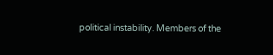political instability. Members of the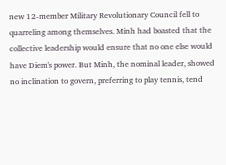new 12-member Military Revolutionary Council fell to quarreling among themselves. Minh had boasted that the collective leadership would ensure that no one else would have Diem's power. But Minh, the nominal leader, showed no inclination to govern, preferring to play tennis, tend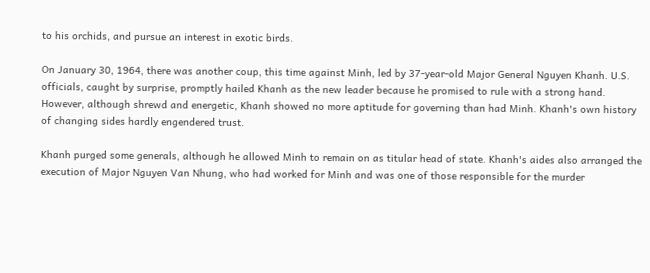to his orchids, and pursue an interest in exotic birds.

On January 30, 1964, there was another coup, this time against Minh, led by 37-year-old Major General Nguyen Khanh. U.S. officials, caught by surprise, promptly hailed Khanh as the new leader because he promised to rule with a strong hand. However, although shrewd and energetic, Khanh showed no more aptitude for governing than had Minh. Khanh's own history of changing sides hardly engendered trust.

Khanh purged some generals, although he allowed Minh to remain on as titular head of state. Khanh's aides also arranged the execution of Major Nguyen Van Nhung, who had worked for Minh and was one of those responsible for the murder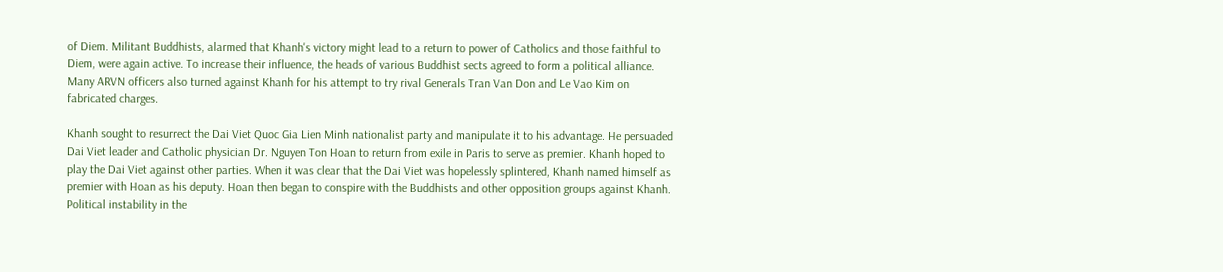of Diem. Militant Buddhists, alarmed that Khanh's victory might lead to a return to power of Catholics and those faithful to Diem, were again active. To increase their influence, the heads of various Buddhist sects agreed to form a political alliance. Many ARVN officers also turned against Khanh for his attempt to try rival Generals Tran Van Don and Le Vao Kim on fabricated charges.

Khanh sought to resurrect the Dai Viet Quoc Gia Lien Minh nationalist party and manipulate it to his advantage. He persuaded Dai Viet leader and Catholic physician Dr. Nguyen Ton Hoan to return from exile in Paris to serve as premier. Khanh hoped to play the Dai Viet against other parties. When it was clear that the Dai Viet was hopelessly splintered, Khanh named himself as premier with Hoan as his deputy. Hoan then began to conspire with the Buddhists and other opposition groups against Khanh. Political instability in the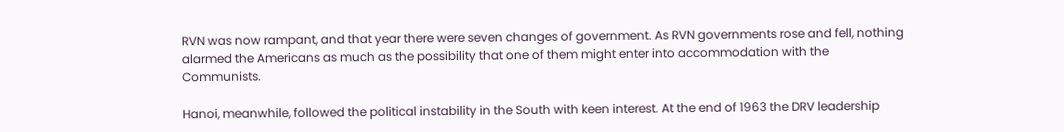RVN was now rampant, and that year there were seven changes of government. As RVN governments rose and fell, nothing alarmed the Americans as much as the possibility that one of them might enter into accommodation with the Communists.

Hanoi, meanwhile, followed the political instability in the South with keen interest. At the end of 1963 the DRV leadership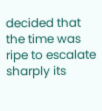decided that the time was ripe to escalate sharply its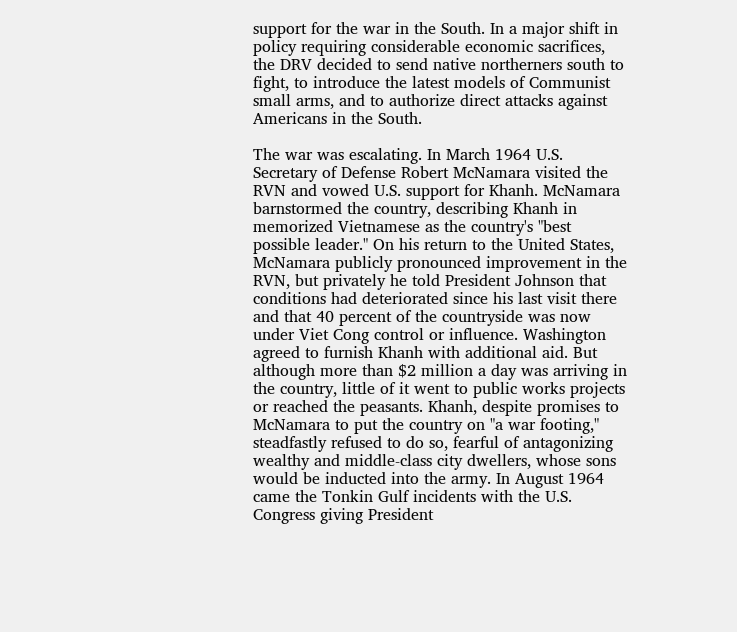support for the war in the South. In a major shift in policy requiring considerable economic sacrifices, the DRV decided to send native northerners south to fight, to introduce the latest models of Communist small arms, and to authorize direct attacks against Americans in the South.

The war was escalating. In March 1964 U.S. Secretary of Defense Robert McNamara visited the RVN and vowed U.S. support for Khanh. McNamara barnstormed the country, describing Khanh in memorized Vietnamese as the country's "best possible leader." On his return to the United States, McNamara publicly pronounced improvement in the RVN, but privately he told President Johnson that conditions had deteriorated since his last visit there and that 40 percent of the countryside was now under Viet Cong control or influence. Washington agreed to furnish Khanh with additional aid. But although more than $2 million a day was arriving in the country, little of it went to public works projects or reached the peasants. Khanh, despite promises to McNamara to put the country on "a war footing," steadfastly refused to do so, fearful of antagonizing wealthy and middle-class city dwellers, whose sons would be inducted into the army. In August 1964 came the Tonkin Gulf incidents with the U.S. Congress giving President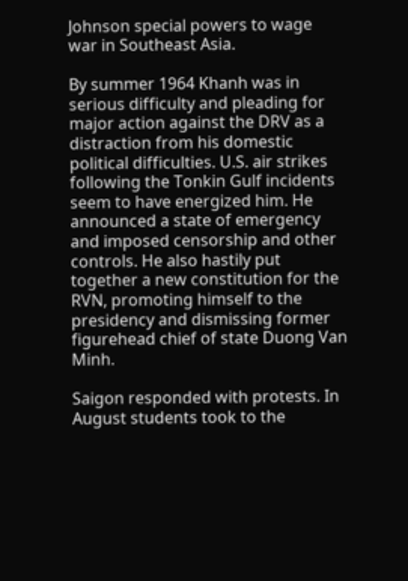Johnson special powers to wage war in Southeast Asia.

By summer 1964 Khanh was in serious difficulty and pleading for major action against the DRV as a distraction from his domestic political difficulties. U.S. air strikes following the Tonkin Gulf incidents seem to have energized him. He announced a state of emergency and imposed censorship and other controls. He also hastily put together a new constitution for the RVN, promoting himself to the presidency and dismissing former figurehead chief of state Duong Van Minh.

Saigon responded with protests. In August students took to the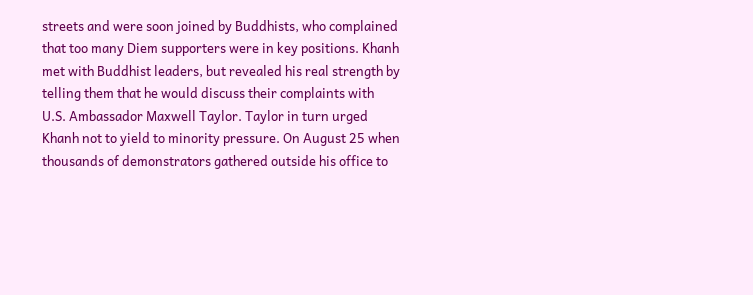streets and were soon joined by Buddhists, who complained that too many Diem supporters were in key positions. Khanh met with Buddhist leaders, but revealed his real strength by telling them that he would discuss their complaints with U.S. Ambassador Maxwell Taylor. Taylor in turn urged Khanh not to yield to minority pressure. On August 25 when thousands of demonstrators gathered outside his office to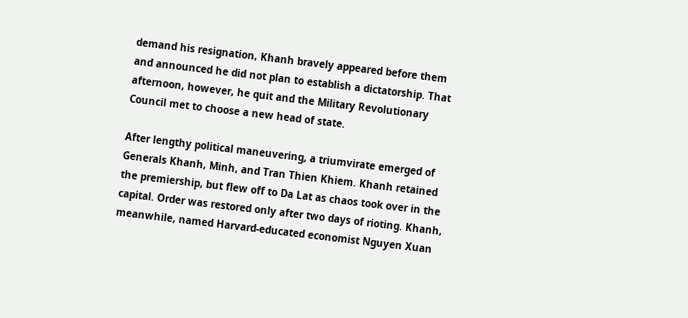demand his resignation, Khanh bravely appeared before them and announced he did not plan to establish a dictatorship. That afternoon, however, he quit and the Military Revolutionary Council met to choose a new head of state.

After lengthy political maneuvering, a triumvirate emerged of Generals Khanh, Minh, and Tran Thien Khiem. Khanh retained the premiership, but flew off to Da Lat as chaos took over in the capital. Order was restored only after two days of rioting. Khanh, meanwhile, named Harvard-educated economist Nguyen Xuan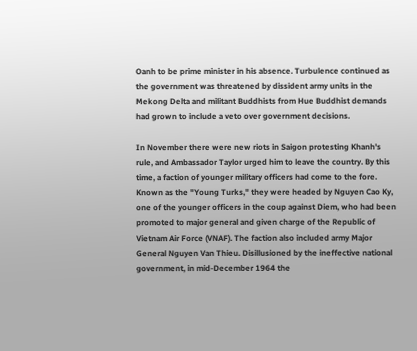Oanh to be prime minister in his absence. Turbulence continued as the government was threatened by dissident army units in the Mekong Delta and militant Buddhists from Hue Buddhist demands had grown to include a veto over government decisions.

In November there were new riots in Saigon protesting Khanh's rule, and Ambassador Taylor urged him to leave the country. By this time, a faction of younger military officers had come to the fore. Known as the "Young Turks," they were headed by Nguyen Cao Ky, one of the younger officers in the coup against Diem, who had been promoted to major general and given charge of the Republic of Vietnam Air Force (VNAF). The faction also included army Major General Nguyen Van Thieu. Disillusioned by the ineffective national government, in mid-December 1964 the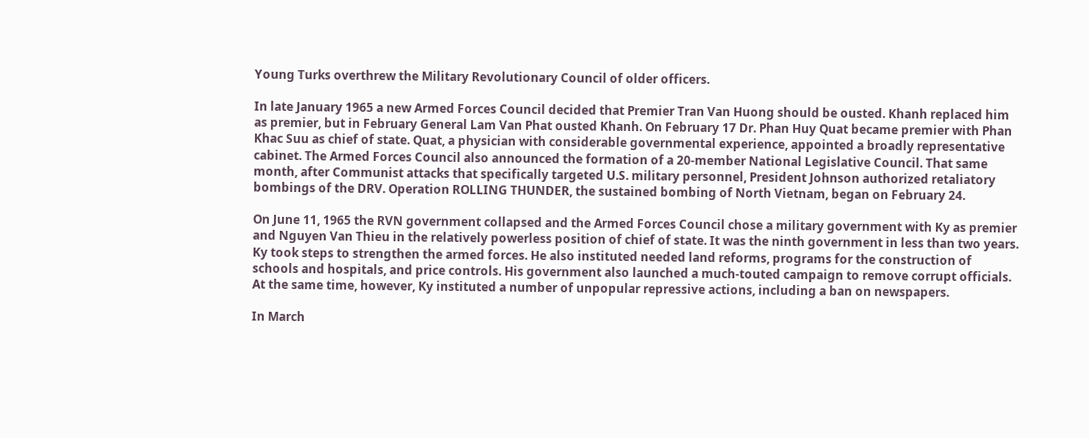Young Turks overthrew the Military Revolutionary Council of older officers.

In late January 1965 a new Armed Forces Council decided that Premier Tran Van Huong should be ousted. Khanh replaced him as premier, but in February General Lam Van Phat ousted Khanh. On February 17 Dr. Phan Huy Quat became premier with Phan Khac Suu as chief of state. Quat, a physician with considerable governmental experience, appointed a broadly representative cabinet. The Armed Forces Council also announced the formation of a 20-member National Legislative Council. That same month, after Communist attacks that specifically targeted U.S. military personnel, President Johnson authorized retaliatory bombings of the DRV. Operation ROLLING THUNDER, the sustained bombing of North Vietnam, began on February 24.

On June 11, 1965 the RVN government collapsed and the Armed Forces Council chose a military government with Ky as premier and Nguyen Van Thieu in the relatively powerless position of chief of state. It was the ninth government in less than two years. Ky took steps to strengthen the armed forces. He also instituted needed land reforms, programs for the construction of schools and hospitals, and price controls. His government also launched a much-touted campaign to remove corrupt officials. At the same time, however, Ky instituted a number of unpopular repressive actions, including a ban on newspapers.

In March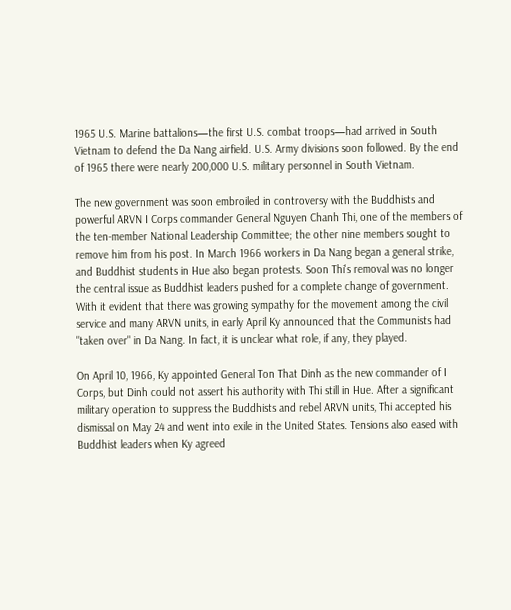1965 U.S. Marine battalions—the first U.S. combat troops—had arrived in South Vietnam to defend the Da Nang airfield. U.S. Army divisions soon followed. By the end of 1965 there were nearly 200,000 U.S. military personnel in South Vietnam.

The new government was soon embroiled in controversy with the Buddhists and powerful ARVN I Corps commander General Nguyen Chanh Thi, one of the members of the ten-member National Leadership Committee; the other nine members sought to remove him from his post. In March 1966 workers in Da Nang began a general strike, and Buddhist students in Hue also began protests. Soon Thi's removal was no longer the central issue as Buddhist leaders pushed for a complete change of government. With it evident that there was growing sympathy for the movement among the civil service and many ARVN units, in early April Ky announced that the Communists had "taken over" in Da Nang. In fact, it is unclear what role, if any, they played.

On April 10, 1966, Ky appointed General Ton That Dinh as the new commander of I Corps, but Dinh could not assert his authority with Thi still in Hue. After a significant military operation to suppress the Buddhists and rebel ARVN units, Thi accepted his dismissal on May 24 and went into exile in the United States. Tensions also eased with Buddhist leaders when Ky agreed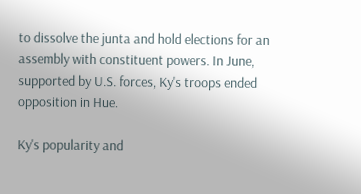to dissolve the junta and hold elections for an assembly with constituent powers. In June, supported by U.S. forces, Ky's troops ended opposition in Hue.

Ky's popularity and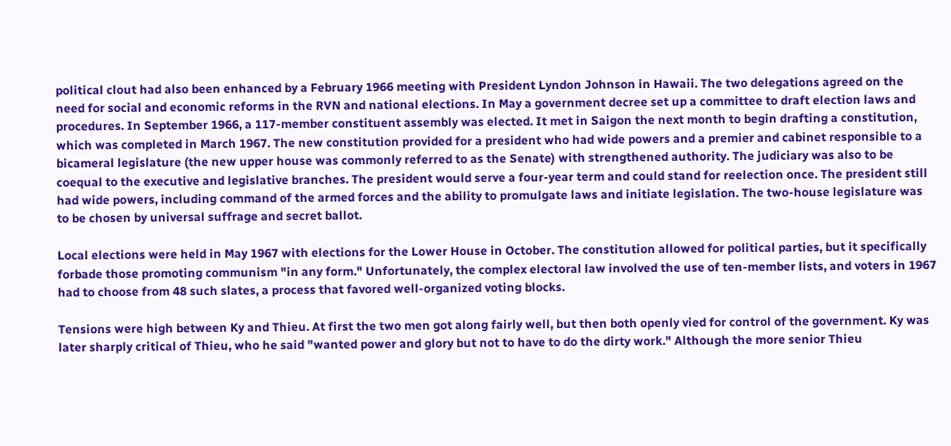political clout had also been enhanced by a February 1966 meeting with President Lyndon Johnson in Hawaii. The two delegations agreed on the need for social and economic reforms in the RVN and national elections. In May a government decree set up a committee to draft election laws and procedures. In September 1966, a 117-member constituent assembly was elected. It met in Saigon the next month to begin drafting a constitution, which was completed in March 1967. The new constitution provided for a president who had wide powers and a premier and cabinet responsible to a bicameral legislature (the new upper house was commonly referred to as the Senate) with strengthened authority. The judiciary was also to be coequal to the executive and legislative branches. The president would serve a four-year term and could stand for reelection once. The president still had wide powers, including command of the armed forces and the ability to promulgate laws and initiate legislation. The two-house legislature was to be chosen by universal suffrage and secret ballot.

Local elections were held in May 1967 with elections for the Lower House in October. The constitution allowed for political parties, but it specifically forbade those promoting communism "in any form." Unfortunately, the complex electoral law involved the use of ten-member lists, and voters in 1967 had to choose from 48 such slates, a process that favored well-organized voting blocks.

Tensions were high between Ky and Thieu. At first the two men got along fairly well, but then both openly vied for control of the government. Ky was later sharply critical of Thieu, who he said "wanted power and glory but not to have to do the dirty work." Although the more senior Thieu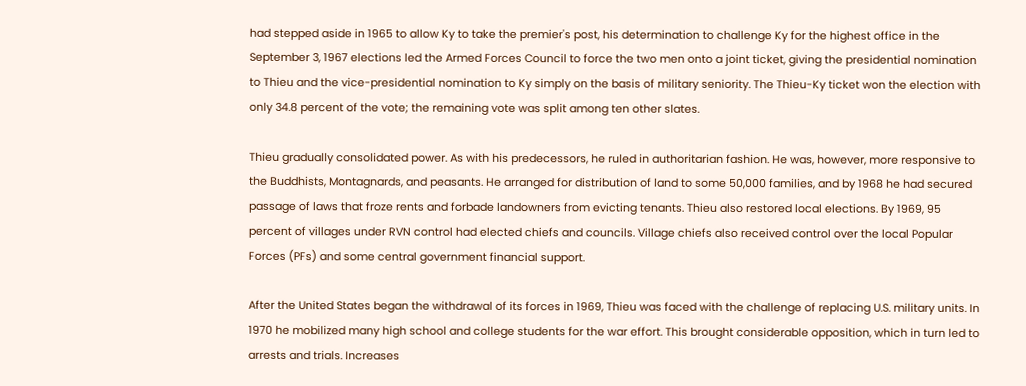had stepped aside in 1965 to allow Ky to take the premier's post, his determination to challenge Ky for the highest office in the September 3, 1967 elections led the Armed Forces Council to force the two men onto a joint ticket, giving the presidential nomination to Thieu and the vice-presidential nomination to Ky simply on the basis of military seniority. The Thieu-Ky ticket won the election with only 34.8 percent of the vote; the remaining vote was split among ten other slates.

Thieu gradually consolidated power. As with his predecessors, he ruled in authoritarian fashion. He was, however, more responsive to the Buddhists, Montagnards, and peasants. He arranged for distribution of land to some 50,000 families, and by 1968 he had secured passage of laws that froze rents and forbade landowners from evicting tenants. Thieu also restored local elections. By 1969, 95 percent of villages under RVN control had elected chiefs and councils. Village chiefs also received control over the local Popular Forces (PFs) and some central government financial support.

After the United States began the withdrawal of its forces in 1969, Thieu was faced with the challenge of replacing U.S. military units. In 1970 he mobilized many high school and college students for the war effort. This brought considerable opposition, which in turn led to arrests and trials. Increases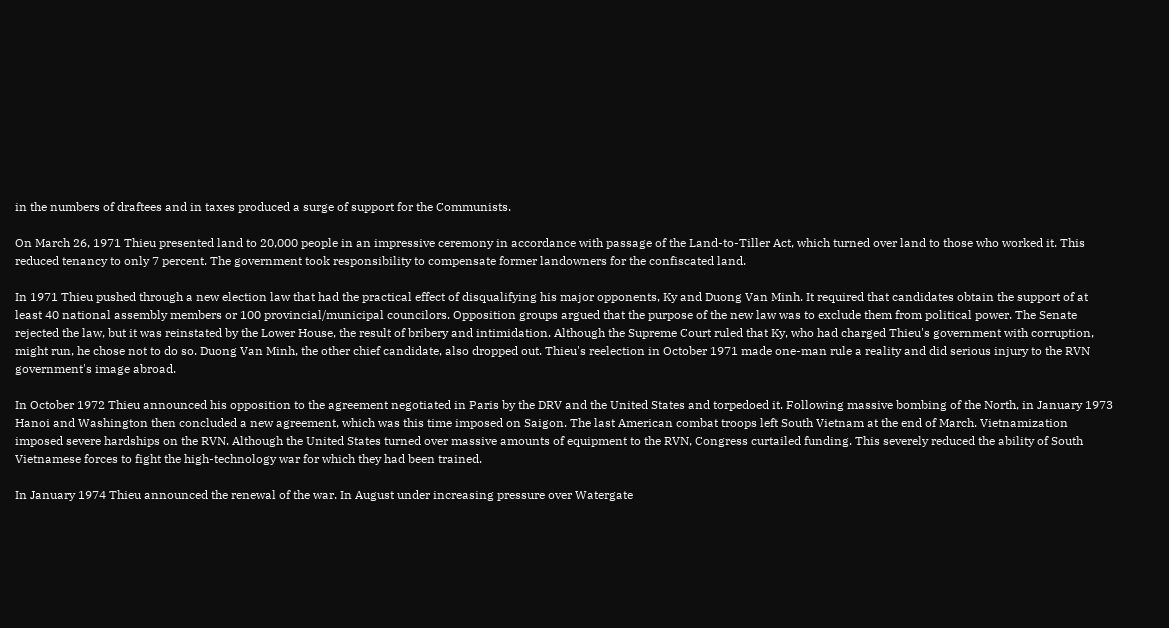in the numbers of draftees and in taxes produced a surge of support for the Communists.

On March 26, 1971 Thieu presented land to 20,000 people in an impressive ceremony in accordance with passage of the Land-to-Tiller Act, which turned over land to those who worked it. This reduced tenancy to only 7 percent. The government took responsibility to compensate former landowners for the confiscated land.

In 1971 Thieu pushed through a new election law that had the practical effect of disqualifying his major opponents, Ky and Duong Van Minh. It required that candidates obtain the support of at least 40 national assembly members or 100 provincial/municipal councilors. Opposition groups argued that the purpose of the new law was to exclude them from political power. The Senate rejected the law, but it was reinstated by the Lower House, the result of bribery and intimidation. Although the Supreme Court ruled that Ky, who had charged Thieu's government with corruption, might run, he chose not to do so. Duong Van Minh, the other chief candidate, also dropped out. Thieu's reelection in October 1971 made one-man rule a reality and did serious injury to the RVN government's image abroad.

In October 1972 Thieu announced his opposition to the agreement negotiated in Paris by the DRV and the United States and torpedoed it. Following massive bombing of the North, in January 1973 Hanoi and Washington then concluded a new agreement, which was this time imposed on Saigon. The last American combat troops left South Vietnam at the end of March. Vietnamization imposed severe hardships on the RVN. Although the United States turned over massive amounts of equipment to the RVN, Congress curtailed funding. This severely reduced the ability of South Vietnamese forces to fight the high-technology war for which they had been trained.

In January 1974 Thieu announced the renewal of the war. In August under increasing pressure over Watergate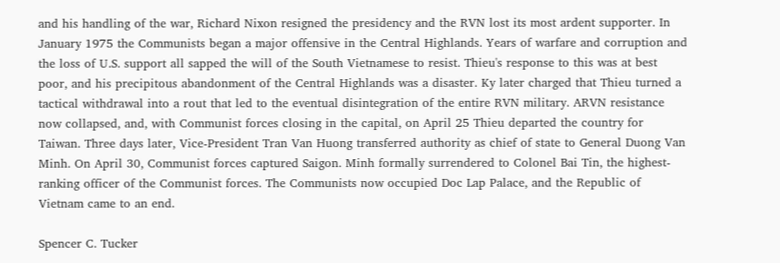and his handling of the war, Richard Nixon resigned the presidency and the RVN lost its most ardent supporter. In January 1975 the Communists began a major offensive in the Central Highlands. Years of warfare and corruption and the loss of U.S. support all sapped the will of the South Vietnamese to resist. Thieu's response to this was at best poor, and his precipitous abandonment of the Central Highlands was a disaster. Ky later charged that Thieu turned a tactical withdrawal into a rout that led to the eventual disintegration of the entire RVN military. ARVN resistance now collapsed, and, with Communist forces closing in the capital, on April 25 Thieu departed the country for Taiwan. Three days later, Vice-President Tran Van Huong transferred authority as chief of state to General Duong Van Minh. On April 30, Communist forces captured Saigon. Minh formally surrendered to Colonel Bai Tin, the highest-ranking officer of the Communist forces. The Communists now occupied Doc Lap Palace, and the Republic of Vietnam came to an end.

Spencer C. Tucker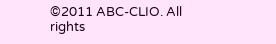©2011 ABC-CLIO. All rights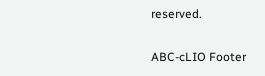reserved.

ABC-cLIO Footer